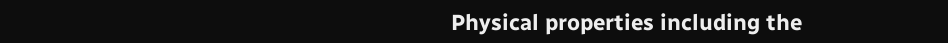Physical properties including the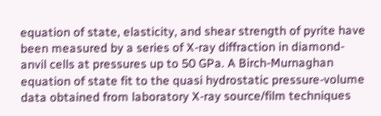equation of state, elasticity, and shear strength of pyrite have been measured by a series of X-ray diffraction in diamond-anvil cells at pressures up to 50 GPa. A Birch-Murnaghan equation of state fit to the quasi hydrostatic pressure-volume data obtained from laboratory X-ray source/film techniques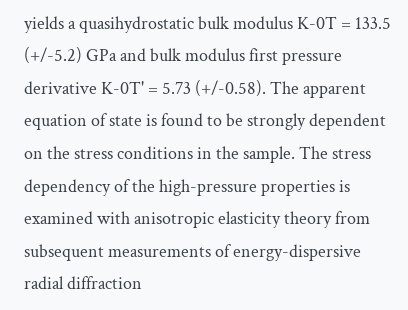yields a quasihydrostatic bulk modulus K-0T = 133.5 (+/-5.2) GPa and bulk modulus first pressure derivative K-0T' = 5.73 (+/-0.58). The apparent equation of state is found to be strongly dependent on the stress conditions in the sample. The stress dependency of the high-pressure properties is examined with anisotropic elasticity theory from subsequent measurements of energy-dispersive radial diffraction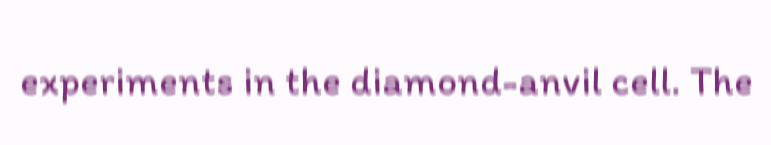experiments in the diamond-anvil cell. The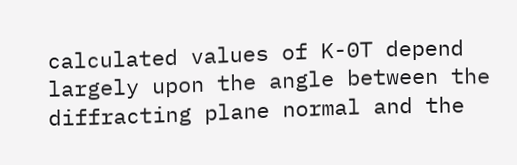calculated values of K-0T depend largely upon the angle between the diffracting plane normal and the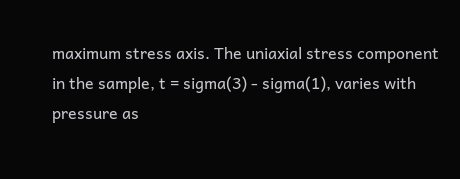maximum stress axis. The uniaxial stress component in the sample, t = sigma(3) - sigma(1), varies with pressure as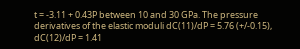t = -3.11 + 0.43P between 10 and 30 GPa. The pressure derivatives of the elastic moduli dC(11)/dP = 5.76 (+/-0.15), dC(12)/dP = 1.41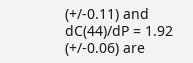(+/-0.11) and dC(44)/dP = 1.92 (+/-0.06) are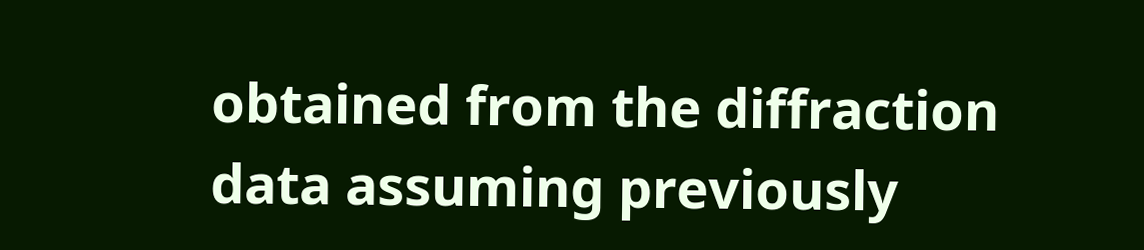obtained from the diffraction data assuming previously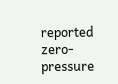reported zero-pressure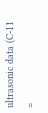ultrasonic data (C-11 =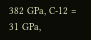382 GPa, C-12 = 31 GPa,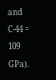and C-44 = 109 GPa).